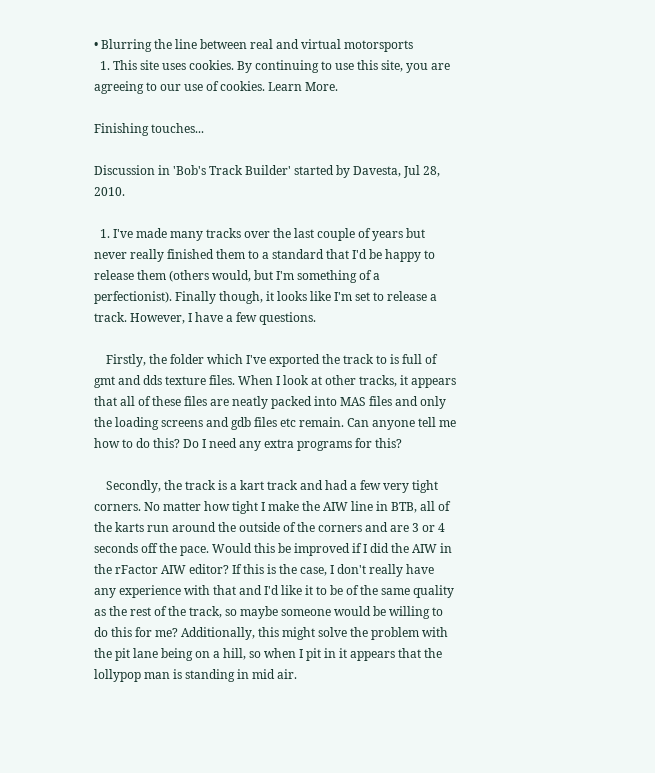• Blurring the line between real and virtual motorsports
  1. This site uses cookies. By continuing to use this site, you are agreeing to our use of cookies. Learn More.

Finishing touches...

Discussion in 'Bob's Track Builder' started by Davesta, Jul 28, 2010.

  1. I've made many tracks over the last couple of years but never really finished them to a standard that I'd be happy to release them (others would, but I'm something of a perfectionist). Finally though, it looks like I'm set to release a track. However, I have a few questions.

    Firstly, the folder which I've exported the track to is full of gmt and dds texture files. When I look at other tracks, it appears that all of these files are neatly packed into MAS files and only the loading screens and gdb files etc remain. Can anyone tell me how to do this? Do I need any extra programs for this?

    Secondly, the track is a kart track and had a few very tight corners. No matter how tight I make the AIW line in BTB, all of the karts run around the outside of the corners and are 3 or 4 seconds off the pace. Would this be improved if I did the AIW in the rFactor AIW editor? If this is the case, I don't really have any experience with that and I'd like it to be of the same quality as the rest of the track, so maybe someone would be willing to do this for me? Additionally, this might solve the problem with the pit lane being on a hill, so when I pit in it appears that the lollypop man is standing in mid air.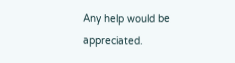Any help would be appreciated.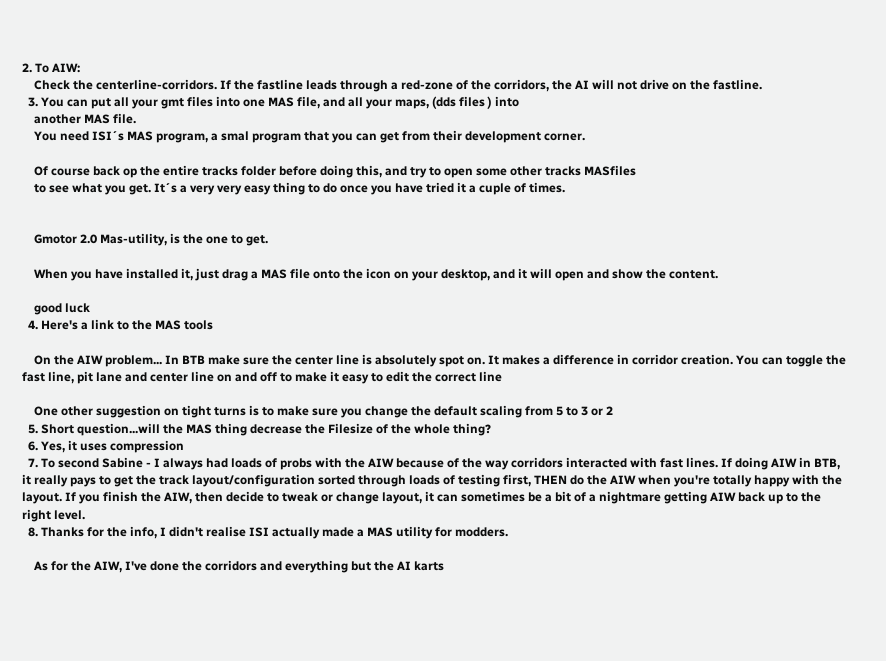2. To AIW:
    Check the centerline-corridors. If the fastline leads through a red-zone of the corridors, the AI will not drive on the fastline.
  3. You can put all your gmt files into one MAS file, and all your maps, (dds files ) into
    another MAS file.
    You need ISI´s MAS program, a smal program that you can get from their development corner.

    Of course back op the entire tracks folder before doing this, and try to open some other tracks MASfiles
    to see what you get. It´s a very very easy thing to do once you have tried it a cuple of times.


    Gmotor 2.0 Mas-utility, is the one to get.

    When you have installed it, just drag a MAS file onto the icon on your desktop, and it will open and show the content.

    good luck
  4. Here's a link to the MAS tools

    On the AIW problem... In BTB make sure the center line is absolutely spot on. It makes a difference in corridor creation. You can toggle the fast line, pit lane and center line on and off to make it easy to edit the correct line

    One other suggestion on tight turns is to make sure you change the default scaling from 5 to 3 or 2
  5. Short question...will the MAS thing decrease the Filesize of the whole thing?
  6. Yes, it uses compression
  7. To second Sabine - I always had loads of probs with the AIW because of the way corridors interacted with fast lines. If doing AIW in BTB, it really pays to get the track layout/configuration sorted through loads of testing first, THEN do the AIW when you're totally happy with the layout. If you finish the AIW, then decide to tweak or change layout, it can sometimes be a bit of a nightmare getting AIW back up to the right level.
  8. Thanks for the info, I didn't realise ISI actually made a MAS utility for modders.

    As for the AIW, I've done the corridors and everything but the AI karts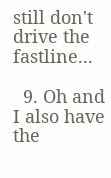still don't drive the fastline...

  9. Oh and I also have the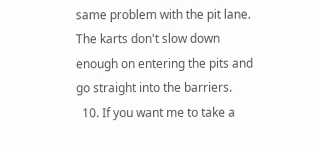same problem with the pit lane. The karts don't slow down enough on entering the pits and go straight into the barriers.
  10. If you want me to take a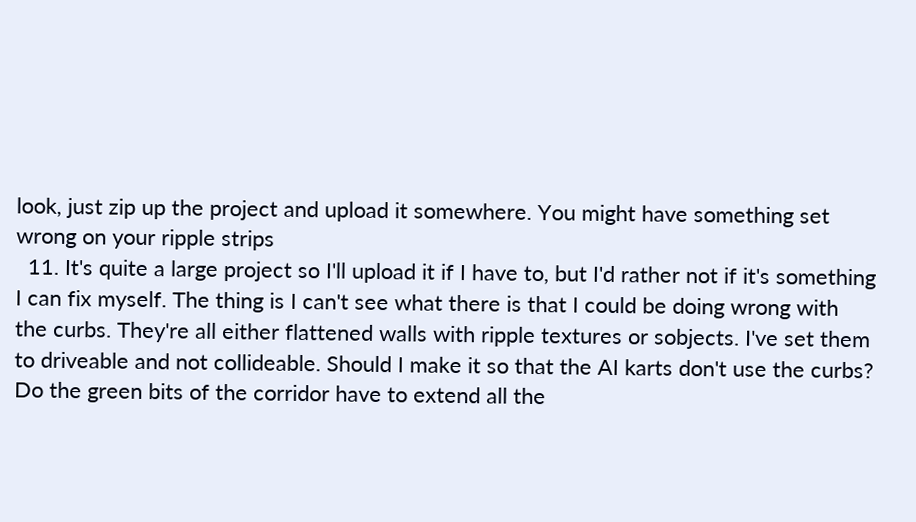look, just zip up the project and upload it somewhere. You might have something set wrong on your ripple strips
  11. It's quite a large project so I'll upload it if I have to, but I'd rather not if it's something I can fix myself. The thing is I can't see what there is that I could be doing wrong with the curbs. They're all either flattened walls with ripple textures or sobjects. I've set them to driveable and not collideable. Should I make it so that the AI karts don't use the curbs? Do the green bits of the corridor have to extend all the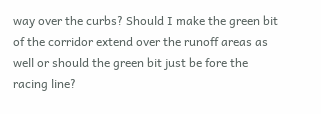way over the curbs? Should I make the green bit of the corridor extend over the runoff areas as well or should the green bit just be fore the racing line?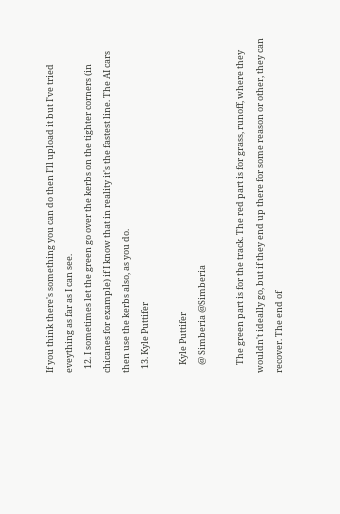If you think there's something you can do then I'll upload it but I've tried eveything as far as I can see.
  12. I sometimes let the green go over the kerbs on the tighter corners (in chicanes for example) if I know that in reality it's the fastest line. The AI cars then use the kerbs also, as you do.
  13. Kyle Puttifer

    Kyle Puttifer
    @ Simberia @Simberia

    The green part is for the track. The red part is for grass, runoff, where they wouldn't ideally go, but if they end up there for some reason or other, they can recover. The end of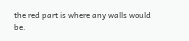the red part is where any walls would be.